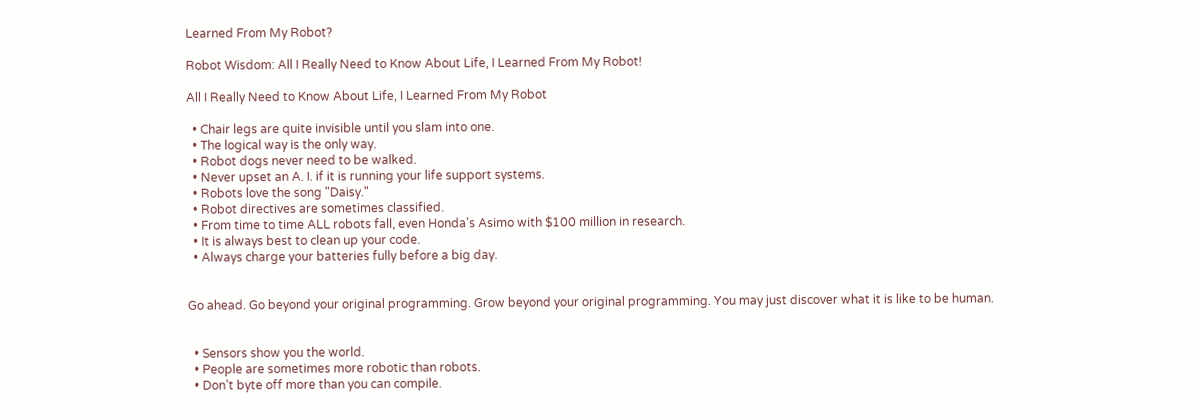Learned From My Robot?

Robot Wisdom: All I Really Need to Know About Life, I Learned From My Robot!

All I Really Need to Know About Life, I Learned From My Robot

  • Chair legs are quite invisible until you slam into one.
  • The logical way is the only way.
  • Robot dogs never need to be walked.
  • Never upset an A. I. if it is running your life support systems.
  • Robots love the song "Daisy."
  • Robot directives are sometimes classified.
  • From time to time ALL robots fall, even Honda's Asimo with $100 million in research.
  • It is always best to clean up your code.
  • Always charge your batteries fully before a big day.


Go ahead. Go beyond your original programming. Grow beyond your original programming. You may just discover what it is like to be human.


  • Sensors show you the world.
  • People are sometimes more robotic than robots.
  • Don’t byte off more than you can compile.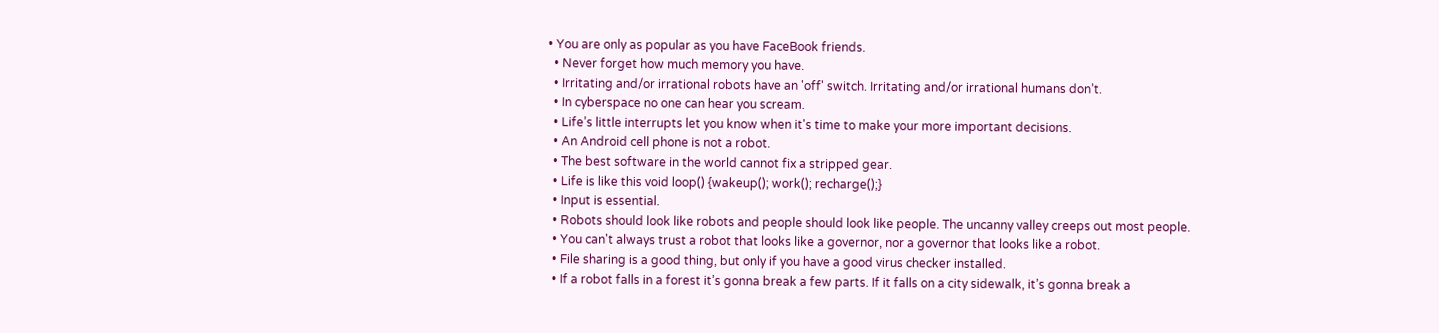• You are only as popular as you have FaceBook friends.
  • Never forget how much memory you have.
  • Irritating and/or irrational robots have an 'off' switch. Irritating and/or irrational humans don’t.
  • In cyberspace no one can hear you scream.
  • Life’s little interrupts let you know when it's time to make your more important decisions.
  • An Android cell phone is not a robot.
  • The best software in the world cannot fix a stripped gear.
  • Life is like this void loop() {wakeup(); work(); recharge();}
  • Input is essential.
  • Robots should look like robots and people should look like people. The uncanny valley creeps out most people.
  • You can't always trust a robot that looks like a governor, nor a governor that looks like a robot.
  • File sharing is a good thing, but only if you have a good virus checker installed.
  • If a robot falls in a forest it’s gonna break a few parts. If it falls on a city sidewalk, it’s gonna break a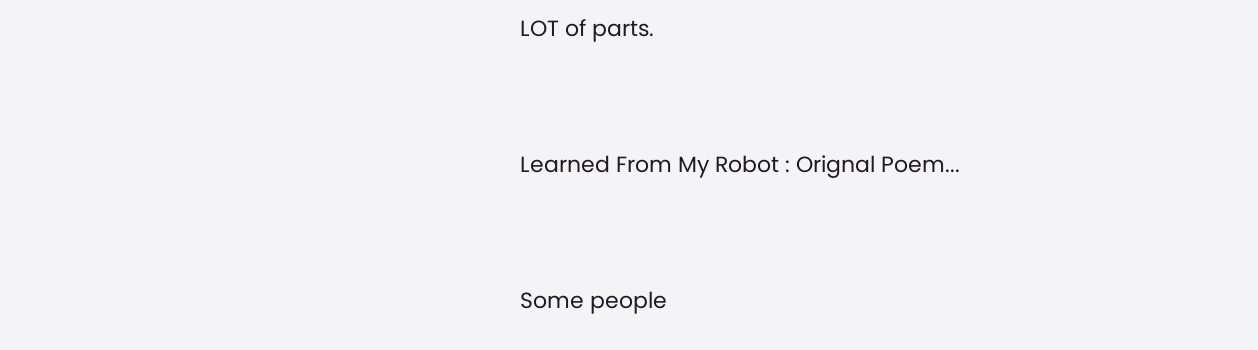LOT of parts.



Learned From My Robot : Orignal Poem...



Some people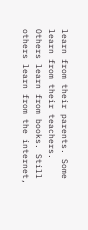learn from their parents. Some learn from their teachers. Others learn from books. Still others learn from the internet,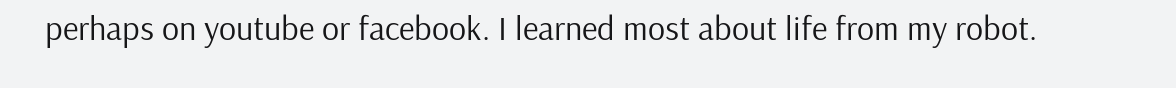perhaps on youtube or facebook. I learned most about life from my robot.